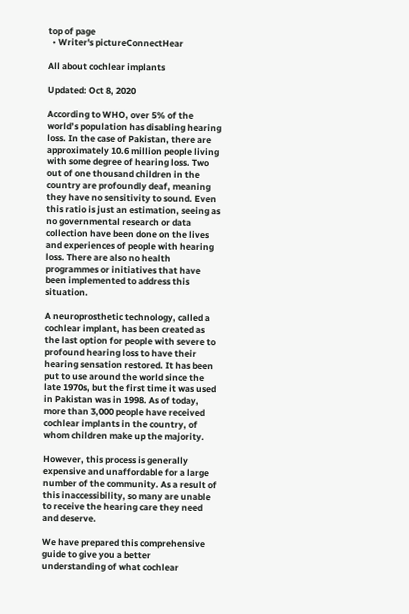top of page
  • Writer's pictureConnectHear

All about cochlear implants

Updated: Oct 8, 2020

According to WHO, over 5% of the world’s population has disabling hearing loss. In the case of Pakistan, there are approximately 10.6 million people living with some degree of hearing loss. Two out of one thousand children in the country are profoundly deaf, meaning they have no sensitivity to sound. Even this ratio is just an estimation, seeing as no governmental research or data collection have been done on the lives and experiences of people with hearing loss. There are also no health programmes or initiatives that have been implemented to address this situation.

A neuroprosthetic technology, called a cochlear implant, has been created as the last option for people with severe to profound hearing loss to have their hearing sensation restored. It has been put to use around the world since the late 1970s, but the first time it was used in Pakistan was in 1998. As of today, more than 3,000 people have received cochlear implants in the country, of whom children make up the majority.

However, this process is generally expensive and unaffordable for a large number of the community. As a result of this inaccessibility, so many are unable to receive the hearing care they need and deserve.

We have prepared this comprehensive guide to give you a better understanding of what cochlear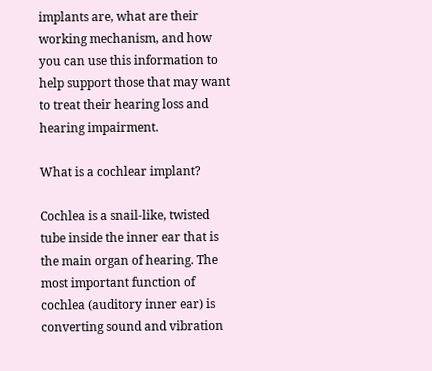implants are, what are their working mechanism, and how you can use this information to help support those that may want to treat their hearing loss and hearing impairment.

What is a cochlear implant?

Cochlea is a snail-like, twisted tube inside the inner ear that is the main organ of hearing. The most important function of cochlea (auditory inner ear) is converting sound and vibration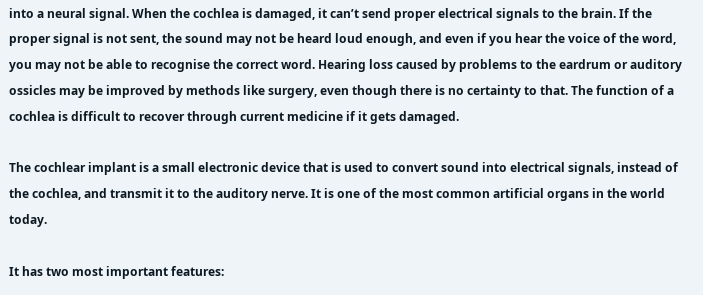into a neural signal. When the cochlea is damaged, it can’t send proper electrical signals to the brain. If the proper signal is not sent, the sound may not be heard loud enough, and even if you hear the voice of the word, you may not be able to recognise the correct word. Hearing loss caused by problems to the eardrum or auditory ossicles may be improved by methods like surgery, even though there is no certainty to that. The function of a cochlea is difficult to recover through current medicine if it gets damaged.

The cochlear implant is a small electronic device that is used to convert sound into electrical signals, instead of the cochlea, and transmit it to the auditory nerve. It is one of the most common artificial organs in the world today.

It has two most important features: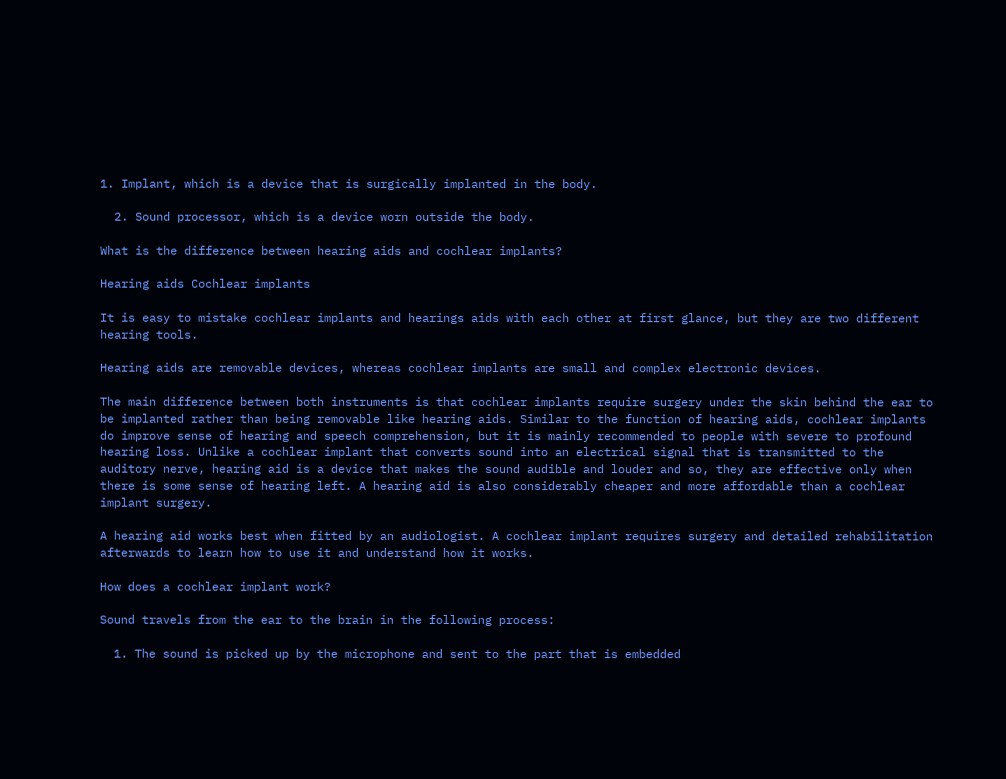1. Implant, which is a device that is surgically implanted in the body.

  2. Sound processor, which is a device worn outside the body.

What is the difference between hearing aids and cochlear implants?

Hearing aids Cochlear implants

It is easy to mistake cochlear implants and hearings aids with each other at first glance, but they are two different hearing tools.

Hearing aids are removable devices, whereas cochlear implants are small and complex electronic devices.

The main difference between both instruments is that cochlear implants require surgery under the skin behind the ear to be implanted rather than being removable like hearing aids. Similar to the function of hearing aids, cochlear implants do improve sense of hearing and speech comprehension, but it is mainly recommended to people with severe to profound hearing loss. Unlike a cochlear implant that converts sound into an electrical signal that is transmitted to the auditory nerve, hearing aid is a device that makes the sound audible and louder and so, they are effective only when there is some sense of hearing left. A hearing aid is also considerably cheaper and more affordable than a cochlear implant surgery.

A hearing aid works best when fitted by an audiologist. A cochlear implant requires surgery and detailed rehabilitation afterwards to learn how to use it and understand how it works.

How does a cochlear implant work?

Sound travels from the ear to the brain in the following process:

  1. The sound is picked up by the microphone and sent to the part that is embedded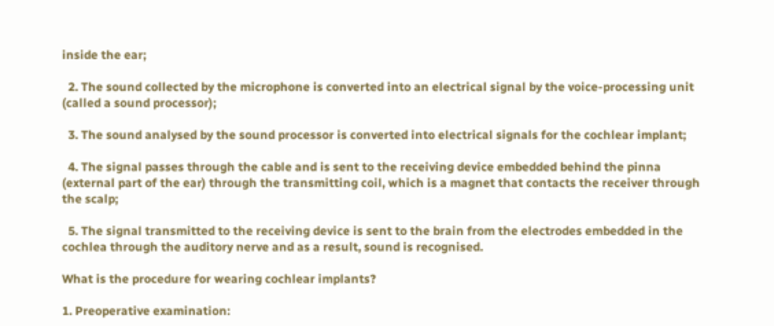inside the ear;

  2. The sound collected by the microphone is converted into an electrical signal by the voice-processing unit (called a sound processor);

  3. The sound analysed by the sound processor is converted into electrical signals for the cochlear implant;

  4. The signal passes through the cable and is sent to the receiving device embedded behind the pinna (external part of the ear) through the transmitting coil, which is a magnet that contacts the receiver through the scalp;

  5. The signal transmitted to the receiving device is sent to the brain from the electrodes embedded in the cochlea through the auditory nerve and as a result, sound is recognised.

What is the procedure for wearing cochlear implants?

1. Preoperative examination: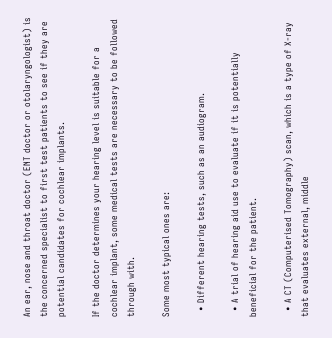An ear, nose and throat doctor (ENT doctor or otolaryngologist) is the concerned specialist to first test patients to see if they are potential candidates for cochlear implants.

If the doctor determines your hearing level is suitable for a cochlear implant, some medical tests are necessary to be followed through with.

Some most typical ones are:

  • Different hearing tests, such as an audiogram.

  • A trial of hearing aid use to evaluate if it is potentially beneficial for the patient.

  • A CT (Computerised Tomography) scan, which is a type of X-ray that evaluates external, middle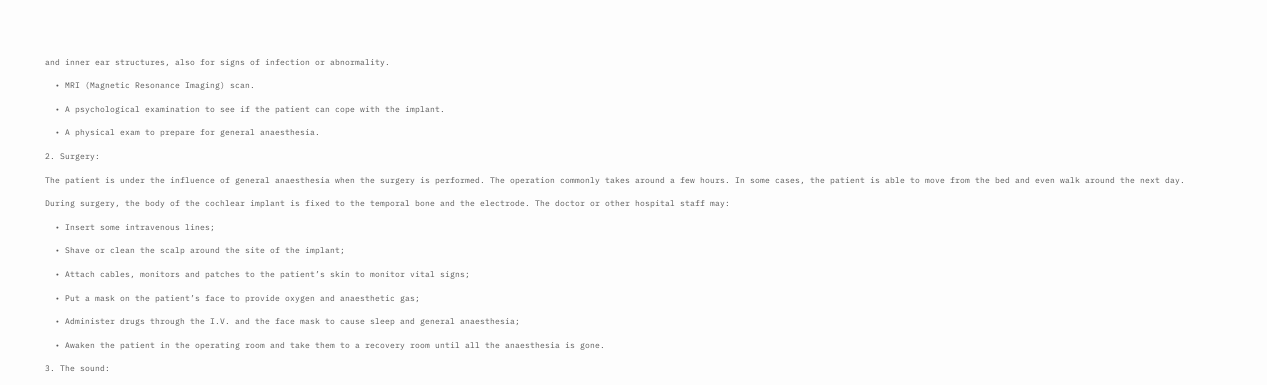and inner ear structures, also for signs of infection or abnormality.

  • MRI (Magnetic Resonance Imaging) scan.

  • A psychological examination to see if the patient can cope with the implant.

  • A physical exam to prepare for general anaesthesia.

2. Surgery:

The patient is under the influence of general anaesthesia when the surgery is performed. The operation commonly takes around a few hours. In some cases, the patient is able to move from the bed and even walk around the next day.

During surgery, the body of the cochlear implant is fixed to the temporal bone and the electrode. The doctor or other hospital staff may:

  • Insert some intravenous lines;

  • Shave or clean the scalp around the site of the implant;

  • Attach cables, monitors and patches to the patient’s skin to monitor vital signs;

  • Put a mask on the patient’s face to provide oxygen and anaesthetic gas;

  • Administer drugs through the I.V. and the face mask to cause sleep and general anaesthesia;

  • Awaken the patient in the operating room and take them to a recovery room until all the anaesthesia is gone.

3. The sound: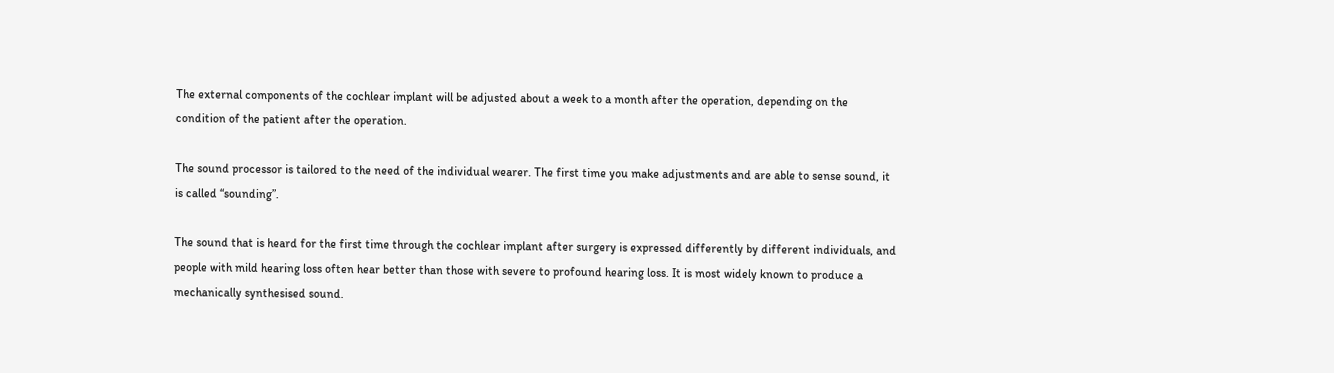The external components of the cochlear implant will be adjusted about a week to a month after the operation, depending on the condition of the patient after the operation.

The sound processor is tailored to the need of the individual wearer. The first time you make adjustments and are able to sense sound, it is called “sounding”.

The sound that is heard for the first time through the cochlear implant after surgery is expressed differently by different individuals, and people with mild hearing loss often hear better than those with severe to profound hearing loss. It is most widely known to produce a mechanically synthesised sound.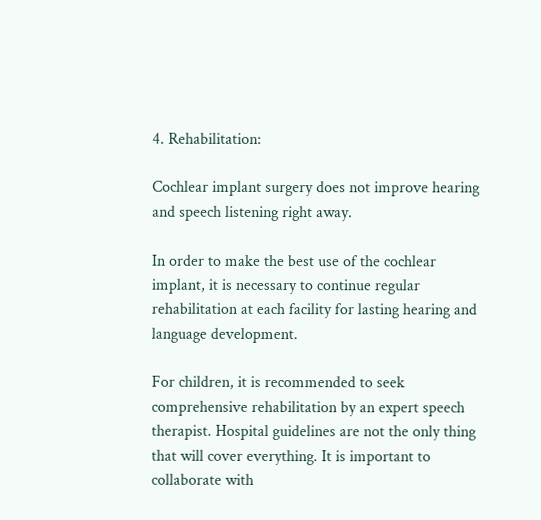4. Rehabilitation:

Cochlear implant surgery does not improve hearing and speech listening right away.

In order to make the best use of the cochlear implant, it is necessary to continue regular rehabilitation at each facility for lasting hearing and language development.

For children, it is recommended to seek comprehensive rehabilitation by an expert speech therapist. Hospital guidelines are not the only thing that will cover everything. It is important to collaborate with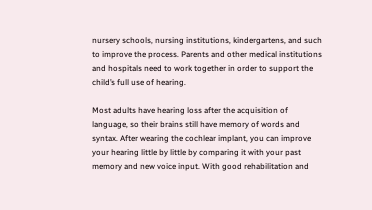nursery schools, nursing institutions, kindergartens, and such to improve the process. Parents and other medical institutions and hospitals need to work together in order to support the child’s full use of hearing.

Most adults have hearing loss after the acquisition of language, so their brains still have memory of words and syntax. After wearing the cochlear implant, you can improve your hearing little by little by comparing it with your past memory and new voice input. With good rehabilitation and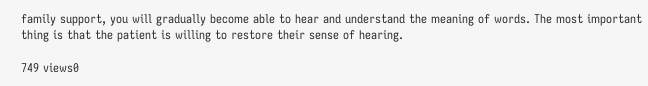family support, you will gradually become able to hear and understand the meaning of words. The most important thing is that the patient is willing to restore their sense of hearing.

749 views0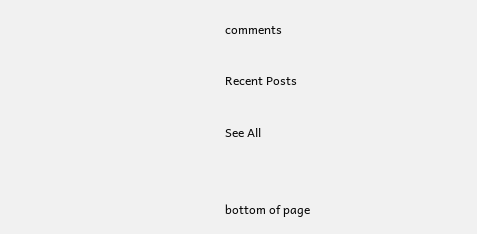comments

Recent Posts

See All


bottom of page